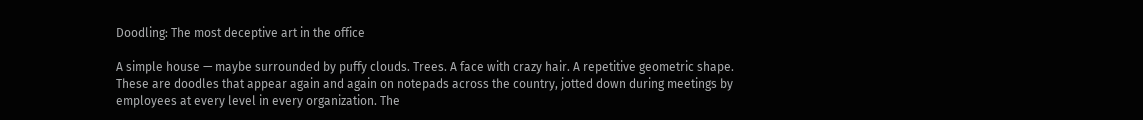Doodling: The most deceptive art in the office

A simple house — maybe surrounded by puffy clouds. Trees. A face with crazy hair. A repetitive geometric shape. These are doodles that appear again and again on notepads across the country, jotted down during meetings by employees at every level in every organization. The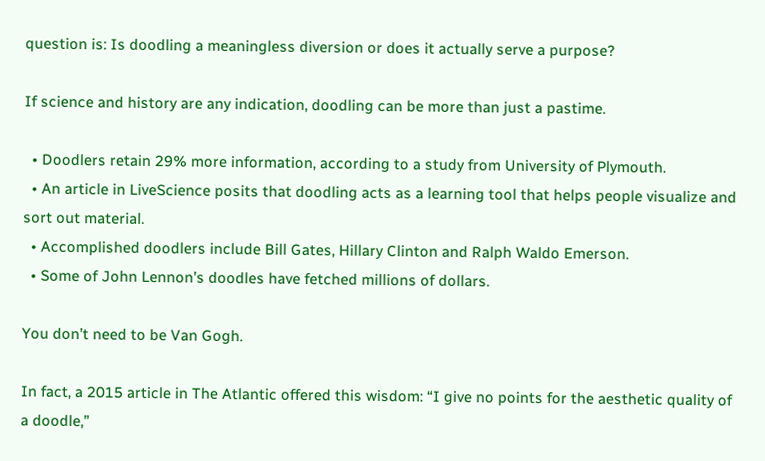question is: Is doodling a meaningless diversion or does it actually serve a purpose?

If science and history are any indication, doodling can be more than just a pastime.

  • Doodlers retain 29% more information, according to a study from University of Plymouth.
  • An article in LiveScience posits that doodling acts as a learning tool that helps people visualize and sort out material.
  • Accomplished doodlers include Bill Gates, Hillary Clinton and Ralph Waldo Emerson.
  • Some of John Lennon’s doodles have fetched millions of dollars.

You don’t need to be Van Gogh.

In fact, a 2015 article in The Atlantic offered this wisdom: “I give no points for the aesthetic quality of a doodle,”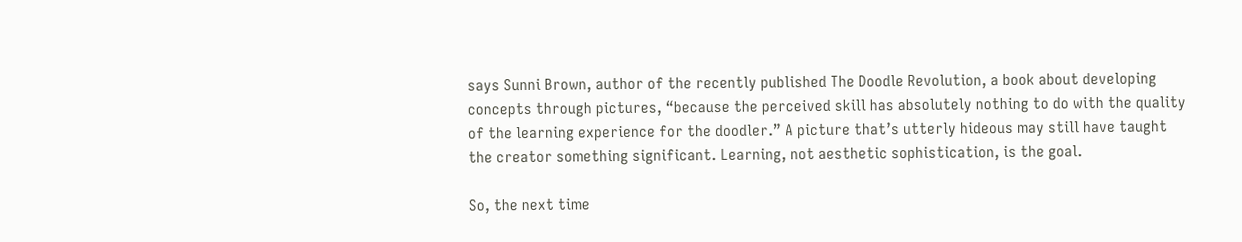says Sunni Brown, author of the recently published The Doodle Revolution, a book about developing concepts through pictures, “because the perceived skill has absolutely nothing to do with the quality of the learning experience for the doodler.” A picture that’s utterly hideous may still have taught the creator something significant. Learning, not aesthetic sophistication, is the goal.

So, the next time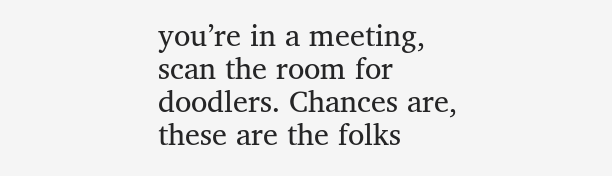you’re in a meeting, scan the room for doodlers. Chances are, these are the folks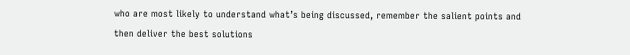who are most likely to understand what’s being discussed, remember the salient points and then deliver the best solutions